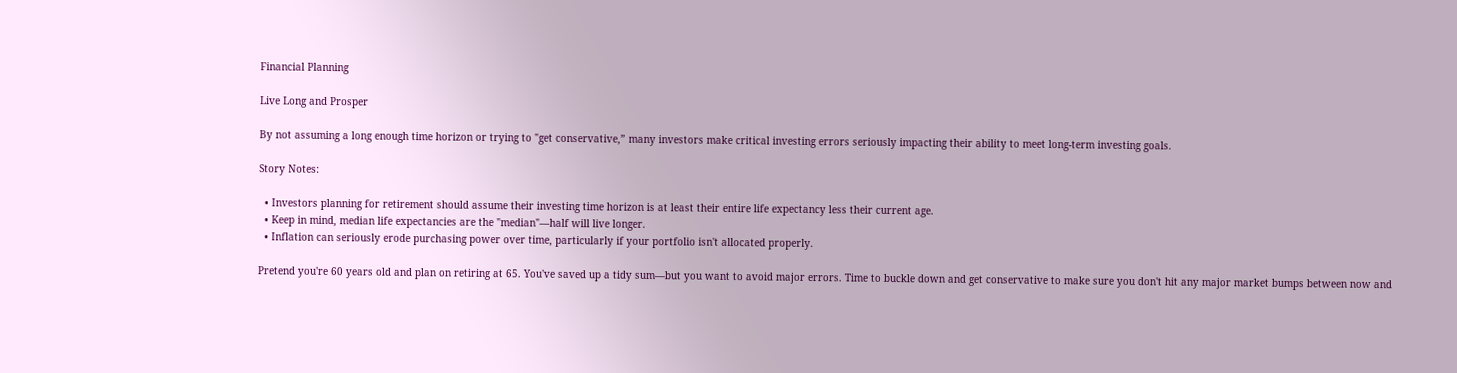Financial Planning

Live Long and Prosper

By not assuming a long enough time horizon or trying to "get conservative,” many investors make critical investing errors seriously impacting their ability to meet long-term investing goals.

Story Notes:

  • Investors planning for retirement should assume their investing time horizon is at least their entire life expectancy less their current age.
  • Keep in mind, median life expectancies are the "median"—half will live longer.
  • Inflation can seriously erode purchasing power over time, particularly if your portfolio isn't allocated properly.

Pretend you're 60 years old and plan on retiring at 65. You've saved up a tidy sum—but you want to avoid major errors. Time to buckle down and get conservative to make sure you don't hit any major market bumps between now and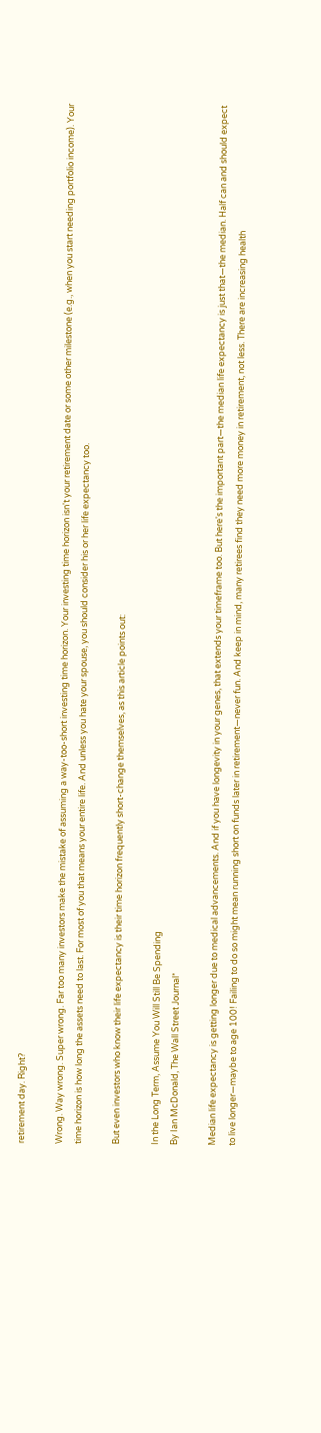retirement day. Right?

Wrong. Way wrong. Super wrong. Far too many investors make the mistake of assuming a way-too-short investing time horizon. Your investing time horizon isn't your retirement date or some other milestone (e.g., when you start needing portfolio income). Your time horizon is how long the assets need to last. For most of you that means your entire life. And unless you hate your spouse, you should consider his or her life expectancy too.

But even investors who know their life expectancy is their time horizon frequently short-change themselves, as this article points out:

In the Long Term, Assume You Will Still Be Spending
By Ian McDonald, The Wall Street Journal*

Median life expectancy is getting longer due to medical advancements. And if you have longevity in your genes, that extends your timeframe too. But here's the important part—the median life expectancy is just that—the median. Half can and should expect to live longer—maybe to age 100! Failing to do so might mean running short on funds later in retirement—never fun. And keep in mind, many retirees find they need more money in retirement, not less. There are increasing health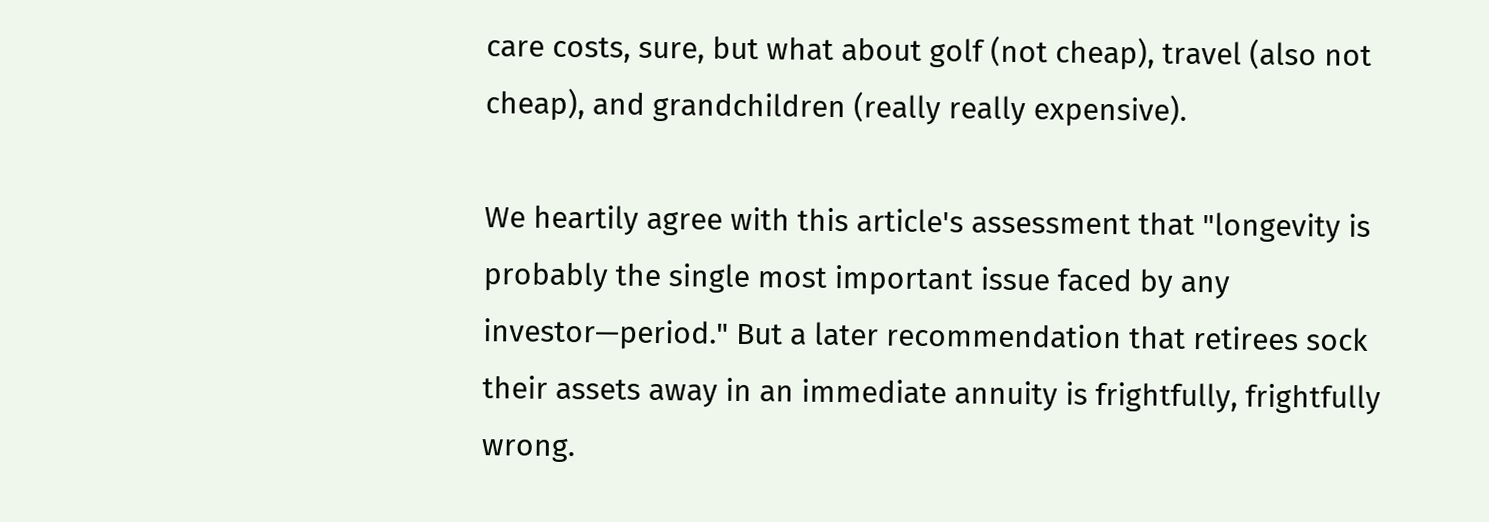care costs, sure, but what about golf (not cheap), travel (also not cheap), and grandchildren (really really expensive).

We heartily agree with this article's assessment that "longevity is probably the single most important issue faced by any investor—period." But a later recommendation that retirees sock their assets away in an immediate annuity is frightfully, frightfully wrong.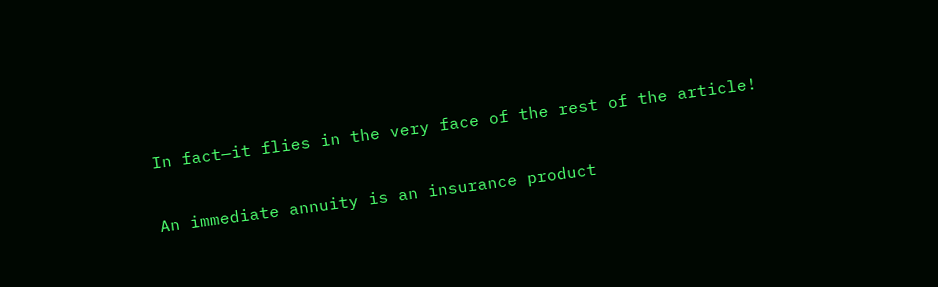In fact—it flies in the very face of the rest of the article!

An immediate annuity is an insurance product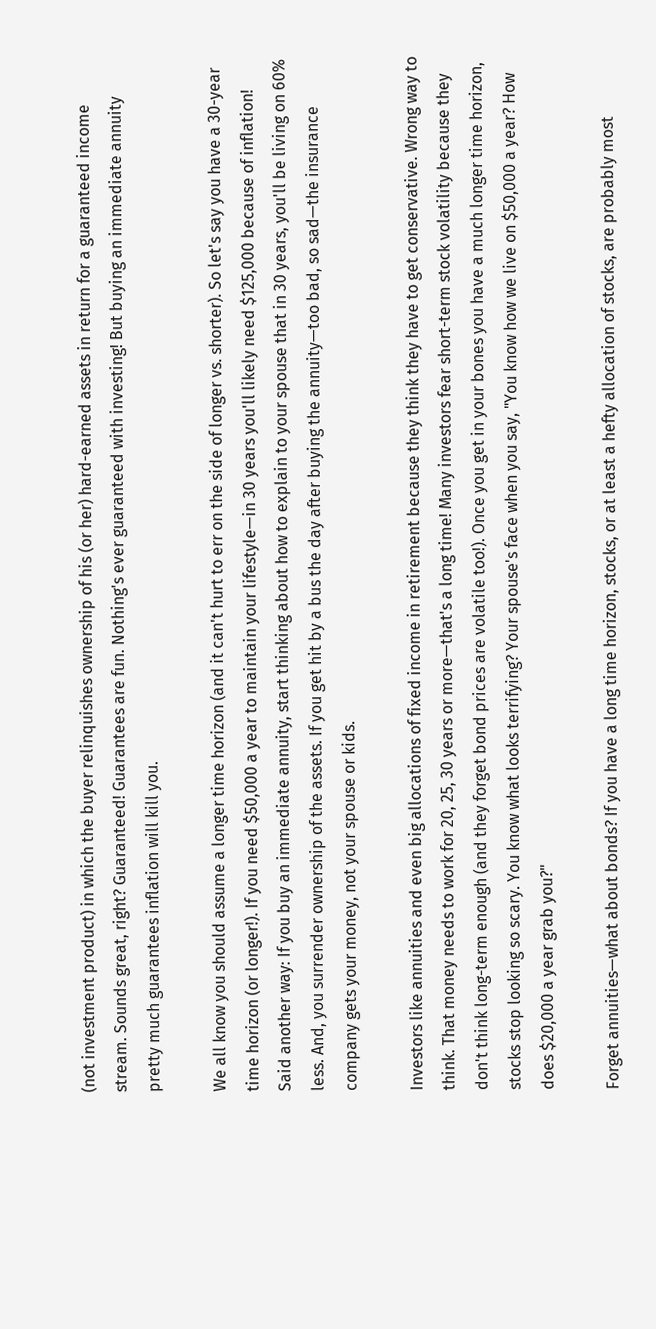(not investment product) in which the buyer relinquishes ownership of his (or her) hard-earned assets in return for a guaranteed income stream. Sounds great, right? Guaranteed! Guarantees are fun. Nothing's ever guaranteed with investing! But buying an immediate annuity pretty much guarantees inflation will kill you.

We all know you should assume a longer time horizon (and it can't hurt to err on the side of longer vs. shorter). So let's say you have a 30-year time horizon (or longer!). If you need $50,000 a year to maintain your lifestyle—in 30 years you'll likely need $125,000 because of inflation! Said another way: If you buy an immediate annuity, start thinking about how to explain to your spouse that in 30 years, you'll be living on 60% less. And, you surrender ownership of the assets. If you get hit by a bus the day after buying the annuity—too bad, so sad—the insurance company gets your money, not your spouse or kids.

Investors like annuities and even big allocations of fixed income in retirement because they think they have to get conservative. Wrong way to think. That money needs to work for 20, 25, 30 years or more—that's a long time! Many investors fear short-term stock volatility because they don't think long-term enough (and they forget bond prices are volatile too!). Once you get in your bones you have a much longer time horizon, stocks stop looking so scary. You know what looks terrifying? Your spouse's face when you say, "You know how we live on $50,000 a year? How does $20,000 a year grab you?"

Forget annuities—what about bonds? If you have a long time horizon, stocks, or at least a hefty allocation of stocks, are probably most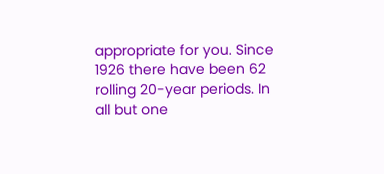appropriate for you. Since 1926 there have been 62 rolling 20-year periods. In all but one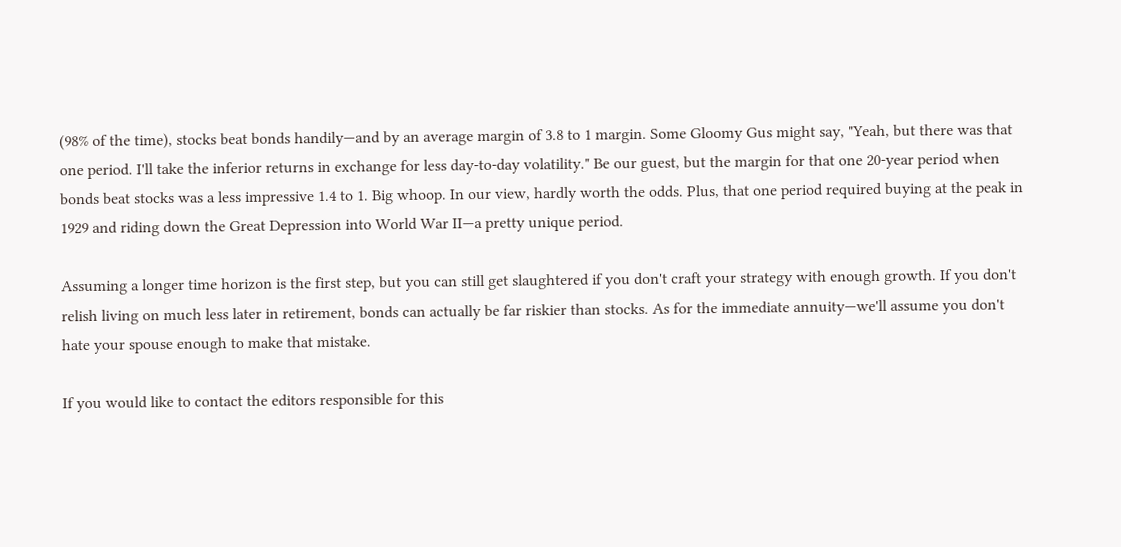(98% of the time), stocks beat bonds handily—and by an average margin of 3.8 to 1 margin. Some Gloomy Gus might say, "Yeah, but there was that one period. I'll take the inferior returns in exchange for less day-to-day volatility." Be our guest, but the margin for that one 20-year period when bonds beat stocks was a less impressive 1.4 to 1. Big whoop. In our view, hardly worth the odds. Plus, that one period required buying at the peak in 1929 and riding down the Great Depression into World War II—a pretty unique period.

Assuming a longer time horizon is the first step, but you can still get slaughtered if you don't craft your strategy with enough growth. If you don't relish living on much less later in retirement, bonds can actually be far riskier than stocks. As for the immediate annuity—we'll assume you don't hate your spouse enough to make that mistake.

If you would like to contact the editors responsible for this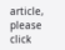article, please click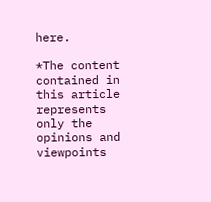here.

*The content contained in this article represents only the opinions and viewpoints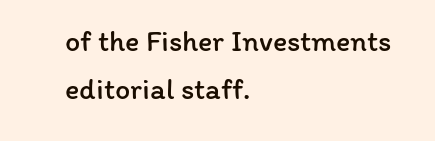of the Fisher Investments editorial staff.